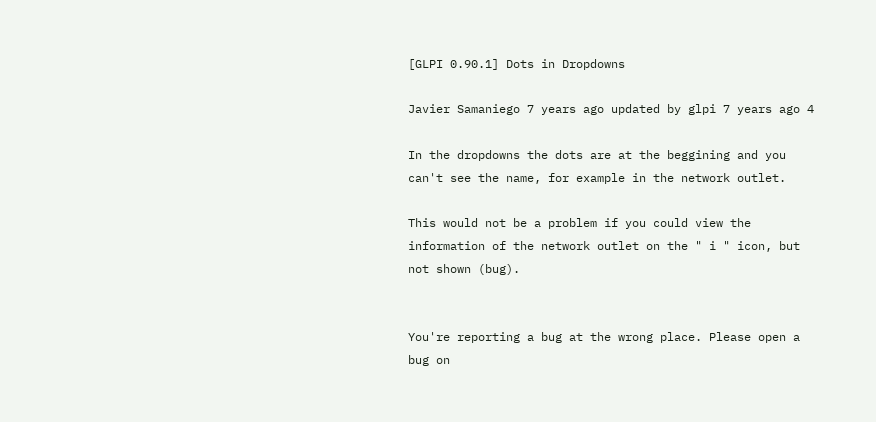[GLPI 0.90.1] Dots in Dropdowns

Javier Samaniego 7 years ago updated by glpi 7 years ago 4

In the dropdowns the dots are at the beggining and you can't see the name, for example in the network outlet.

This would not be a problem if you could view the information of the network outlet on the " i " icon, but not shown (bug).


You're reporting a bug at the wrong place. Please open a bug on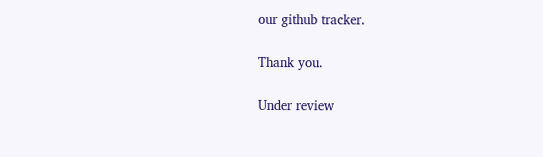our github tracker.

Thank you.

Under review